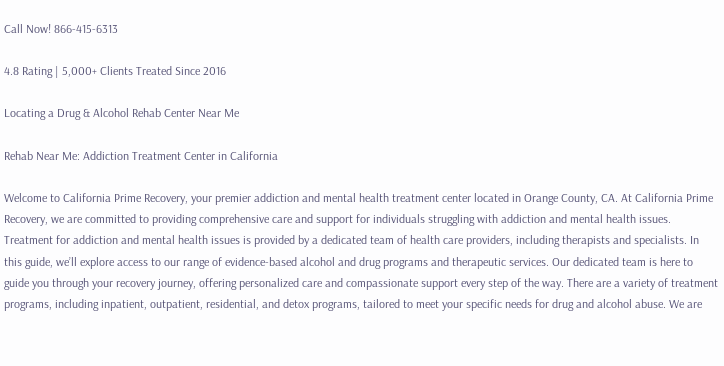Call Now! 866-415-6313

4.8 Rating | 5,000+ Clients Treated Since 2016

Locating a Drug & Alcohol Rehab Center Near Me

Rehab Near Me: Addiction Treatment Center in California

Welcome to California Prime Recovery, your premier addiction and mental health treatment center located in Orange County, CA. At California Prime Recovery, we are committed to providing comprehensive care and support for individuals struggling with addiction and mental health issues. Treatment for addiction and mental health issues is provided by a dedicated team of health care providers, including therapists and specialists. In this guide, we’ll explore access to our range of evidence-based alcohol and drug programs and therapeutic services. Our dedicated team is here to guide you through your recovery journey, offering personalized care and compassionate support every step of the way. There are a variety of treatment programs, including inpatient, outpatient, residential, and detox programs, tailored to meet your specific needs for drug and alcohol abuse. We are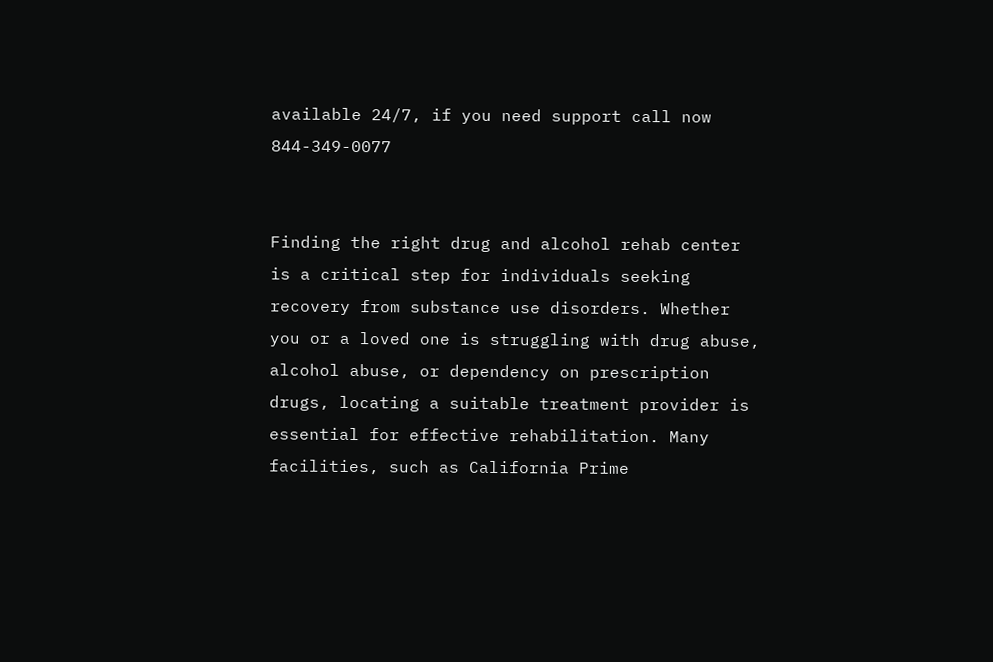available 24/7, if you need support call now 844-349-0077


Finding the right drug and alcohol rehab center is a critical step for individuals seeking recovery from substance use disorders. Whether you or a loved one is struggling with drug abuse, alcohol abuse, or dependency on prescription drugs, locating a suitable treatment provider is essential for effective rehabilitation. Many facilities, such as California Prime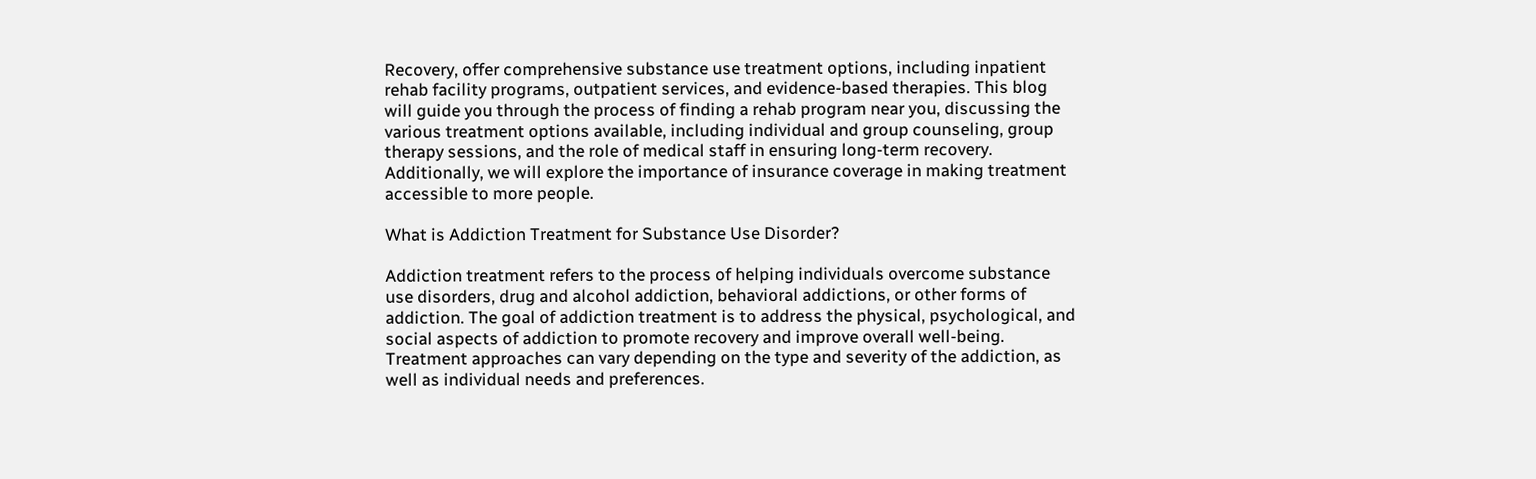Recovery, offer comprehensive substance use treatment options, including inpatient rehab facility programs, outpatient services, and evidence-based therapies. This blog will guide you through the process of finding a rehab program near you, discussing the various treatment options available, including individual and group counseling, group therapy sessions, and the role of medical staff in ensuring long-term recovery. Additionally, we will explore the importance of insurance coverage in making treatment accessible to more people.

What is Addiction Treatment for Substance Use Disorder?

Addiction treatment refers to the process of helping individuals overcome substance use disorders, drug and alcohol addiction, behavioral addictions, or other forms of addiction. The goal of addiction treatment is to address the physical, psychological, and social aspects of addiction to promote recovery and improve overall well-being. Treatment approaches can vary depending on the type and severity of the addiction, as well as individual needs and preferences.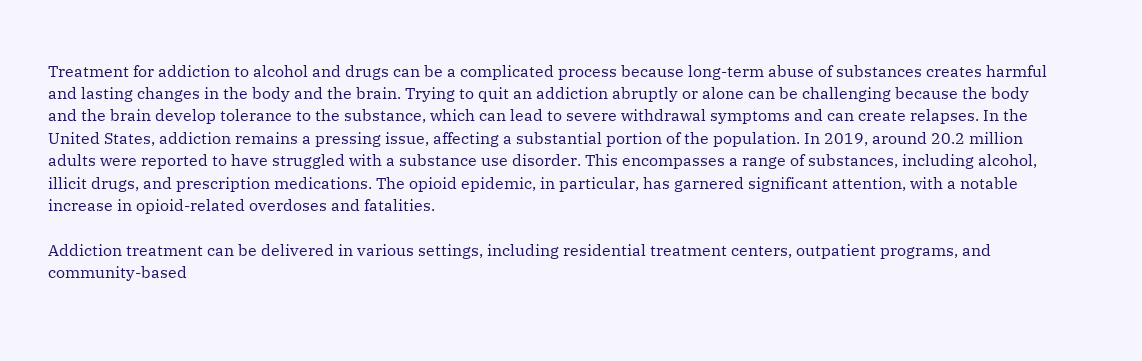Treatment for addiction to alcohol and drugs can be a complicated process because long-term abuse of substances creates harmful and lasting changes in the body and the brain. Trying to quit an addiction abruptly or alone can be challenging because the body and the brain develop tolerance to the substance, which can lead to severe withdrawal symptoms and can create relapses. In the United States, addiction remains a pressing issue, affecting a substantial portion of the population. In 2019, around 20.2 million adults were reported to have struggled with a substance use disorder. This encompasses a range of substances, including alcohol, illicit drugs, and prescription medications. The opioid epidemic, in particular, has garnered significant attention, with a notable increase in opioid-related overdoses and fatalities.

Addiction treatment can be delivered in various settings, including residential treatment centers, outpatient programs, and community-based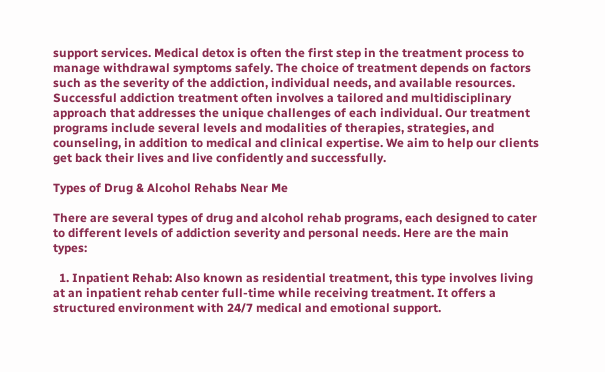support services. Medical detox is often the first step in the treatment process to manage withdrawal symptoms safely. The choice of treatment depends on factors such as the severity of the addiction, individual needs, and available resources. Successful addiction treatment often involves a tailored and multidisciplinary approach that addresses the unique challenges of each individual. Our treatment programs include several levels and modalities of therapies, strategies, and counseling, in addition to medical and clinical expertise. We aim to help our clients get back their lives and live confidently and successfully.

Types of Drug & Alcohol Rehabs Near Me

There are several types of drug and alcohol rehab programs, each designed to cater to different levels of addiction severity and personal needs. Here are the main types:

  1. Inpatient Rehab: Also known as residential treatment, this type involves living at an inpatient rehab center full-time while receiving treatment. It offers a structured environment with 24/7 medical and emotional support.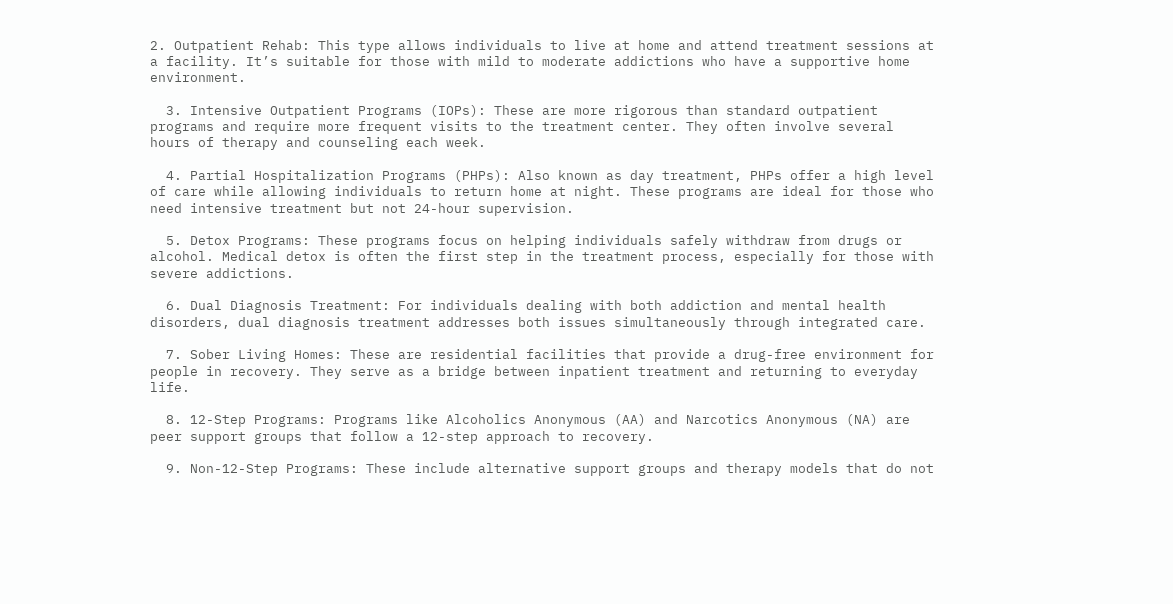2. Outpatient Rehab: This type allows individuals to live at home and attend treatment sessions at a facility. It’s suitable for those with mild to moderate addictions who have a supportive home environment.

  3. Intensive Outpatient Programs (IOPs): These are more rigorous than standard outpatient programs and require more frequent visits to the treatment center. They often involve several hours of therapy and counseling each week.

  4. Partial Hospitalization Programs (PHPs): Also known as day treatment, PHPs offer a high level of care while allowing individuals to return home at night. These programs are ideal for those who need intensive treatment but not 24-hour supervision.

  5. Detox Programs: These programs focus on helping individuals safely withdraw from drugs or alcohol. Medical detox is often the first step in the treatment process, especially for those with severe addictions.

  6. Dual Diagnosis Treatment: For individuals dealing with both addiction and mental health disorders, dual diagnosis treatment addresses both issues simultaneously through integrated care.

  7. Sober Living Homes: These are residential facilities that provide a drug-free environment for people in recovery. They serve as a bridge between inpatient treatment and returning to everyday life.

  8. 12-Step Programs: Programs like Alcoholics Anonymous (AA) and Narcotics Anonymous (NA) are peer support groups that follow a 12-step approach to recovery.

  9. Non-12-Step Programs: These include alternative support groups and therapy models that do not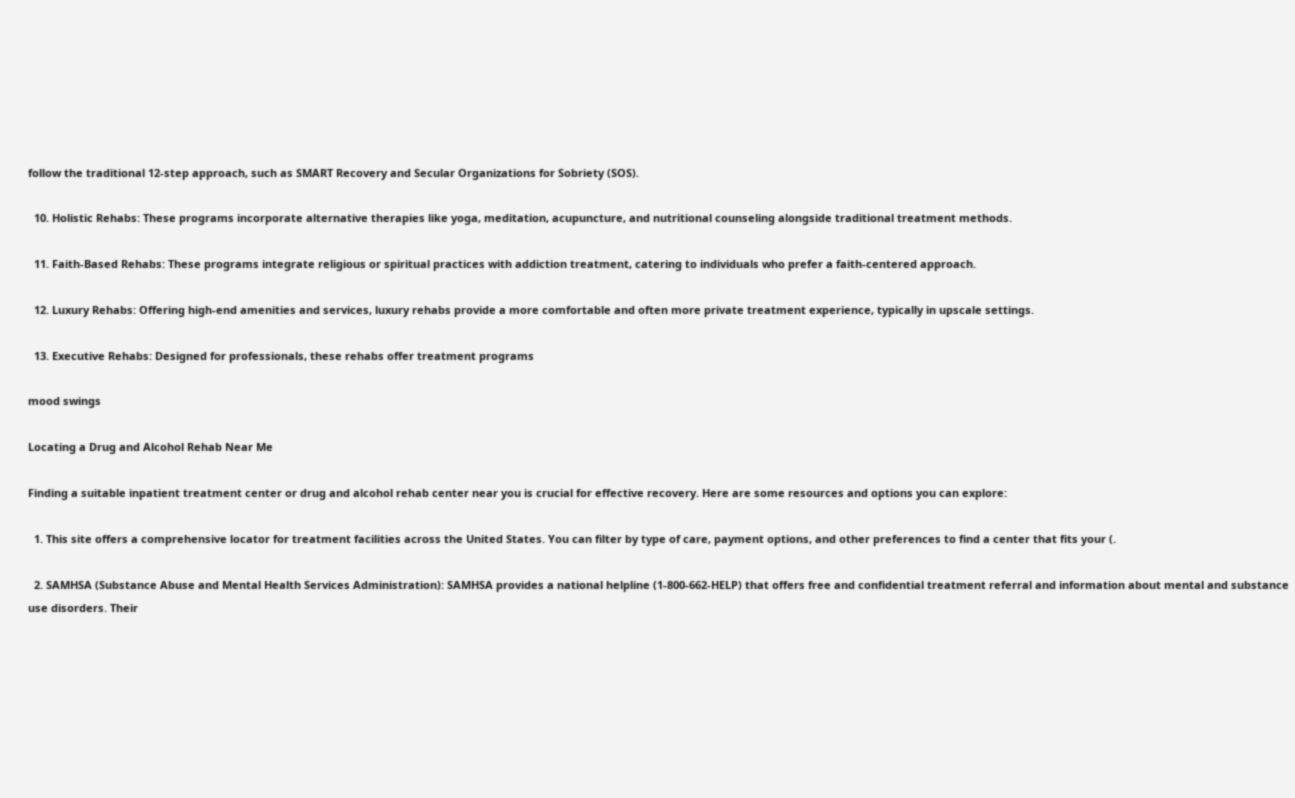follow the traditional 12-step approach, such as SMART Recovery and Secular Organizations for Sobriety (SOS).

  10. Holistic Rehabs: These programs incorporate alternative therapies like yoga, meditation, acupuncture, and nutritional counseling alongside traditional treatment methods.

  11. Faith-Based Rehabs: These programs integrate religious or spiritual practices with addiction treatment, catering to individuals who prefer a faith-centered approach.

  12. Luxury Rehabs: Offering high-end amenities and services, luxury rehabs provide a more comfortable and often more private treatment experience, typically in upscale settings.

  13. Executive Rehabs: Designed for professionals, these rehabs offer treatment programs

mood swings

Locating a Drug and Alcohol Rehab Near Me

Finding a suitable inpatient treatment center or drug and alcohol rehab center near you is crucial for effective recovery. Here are some resources and options you can explore:

  1. This site offers a comprehensive locator for treatment facilities across the United States. You can filter by type of care, payment options, and other preferences to find a center that fits your (.

  2. SAMHSA (Substance Abuse and Mental Health Services Administration): SAMHSA provides a national helpline (1-800-662-HELP) that offers free and confidential treatment referral and information about mental and substance use disorders. Their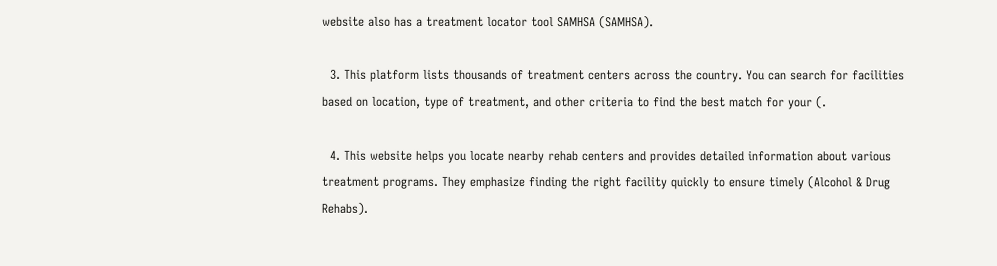website also has a treatment locator tool SAMHSA (SAMHSA).

  3. This platform lists thousands of treatment centers across the country. You can search for facilities based on location, type of treatment, and other criteria to find the best match for your (.

  4. This website helps you locate nearby rehab centers and provides detailed information about various treatment programs. They emphasize finding the right facility quickly to ensure timely (Alcohol & Drug Rehabs).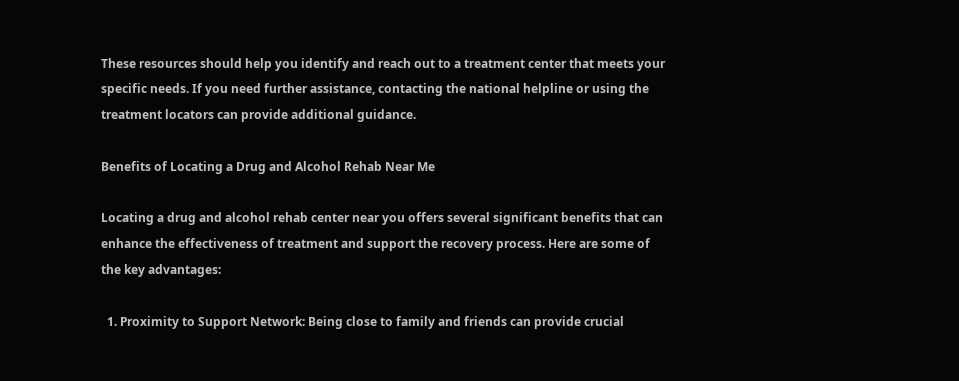These resources should help you identify and reach out to a treatment center that meets your specific needs. If you need further assistance, contacting the national helpline or using the treatment locators can provide additional guidance.

Benefits of Locating a Drug and Alcohol Rehab Near Me

Locating a drug and alcohol rehab center near you offers several significant benefits that can enhance the effectiveness of treatment and support the recovery process. Here are some of the key advantages:

  1. Proximity to Support Network: Being close to family and friends can provide crucial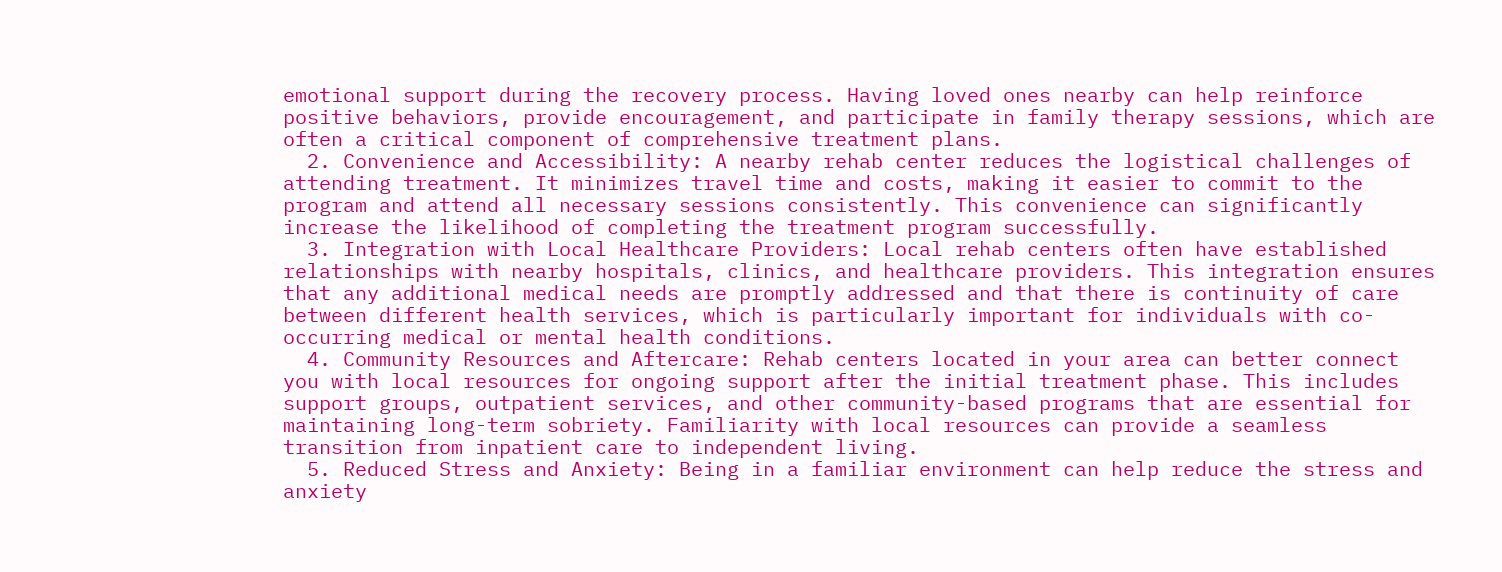emotional support during the recovery process. Having loved ones nearby can help reinforce positive behaviors, provide encouragement, and participate in family therapy sessions, which are often a critical component of comprehensive treatment plans.
  2. Convenience and Accessibility: A nearby rehab center reduces the logistical challenges of attending treatment. It minimizes travel time and costs, making it easier to commit to the program and attend all necessary sessions consistently. This convenience can significantly increase the likelihood of completing the treatment program successfully.
  3. Integration with Local Healthcare Providers: Local rehab centers often have established relationships with nearby hospitals, clinics, and healthcare providers. This integration ensures that any additional medical needs are promptly addressed and that there is continuity of care between different health services, which is particularly important for individuals with co-occurring medical or mental health conditions.
  4. Community Resources and Aftercare: Rehab centers located in your area can better connect you with local resources for ongoing support after the initial treatment phase. This includes support groups, outpatient services, and other community-based programs that are essential for maintaining long-term sobriety. Familiarity with local resources can provide a seamless transition from inpatient care to independent living.
  5. Reduced Stress and Anxiety: Being in a familiar environment can help reduce the stress and anxiety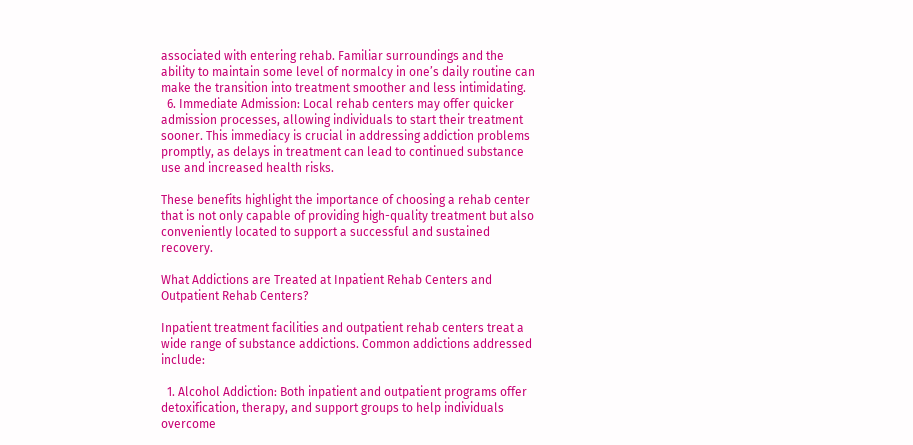associated with entering rehab. Familiar surroundings and the ability to maintain some level of normalcy in one’s daily routine can make the transition into treatment smoother and less intimidating.
  6. Immediate Admission: Local rehab centers may offer quicker admission processes, allowing individuals to start their treatment sooner. This immediacy is crucial in addressing addiction problems promptly, as delays in treatment can lead to continued substance use and increased health risks.

These benefits highlight the importance of choosing a rehab center that is not only capable of providing high-quality treatment but also conveniently located to support a successful and sustained recovery.

What Addictions are Treated at Inpatient Rehab Centers and Outpatient Rehab Centers?

Inpatient treatment facilities and outpatient rehab centers treat a wide range of substance addictions. Common addictions addressed include:

  1. Alcohol Addiction: Both inpatient and outpatient programs offer detoxification, therapy, and support groups to help individuals overcome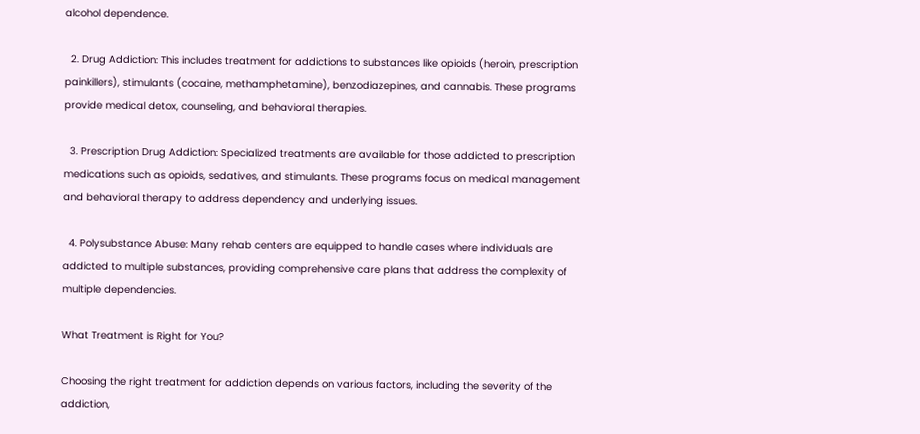alcohol dependence.

  2. Drug Addiction: This includes treatment for addictions to substances like opioids (heroin, prescription painkillers), stimulants (cocaine, methamphetamine), benzodiazepines, and cannabis. These programs provide medical detox, counseling, and behavioral therapies.

  3. Prescription Drug Addiction: Specialized treatments are available for those addicted to prescription medications such as opioids, sedatives, and stimulants. These programs focus on medical management and behavioral therapy to address dependency and underlying issues.

  4. Polysubstance Abuse: Many rehab centers are equipped to handle cases where individuals are addicted to multiple substances, providing comprehensive care plans that address the complexity of multiple dependencies.

What Treatment is Right for You?

Choosing the right treatment for addiction depends on various factors, including the severity of the addiction,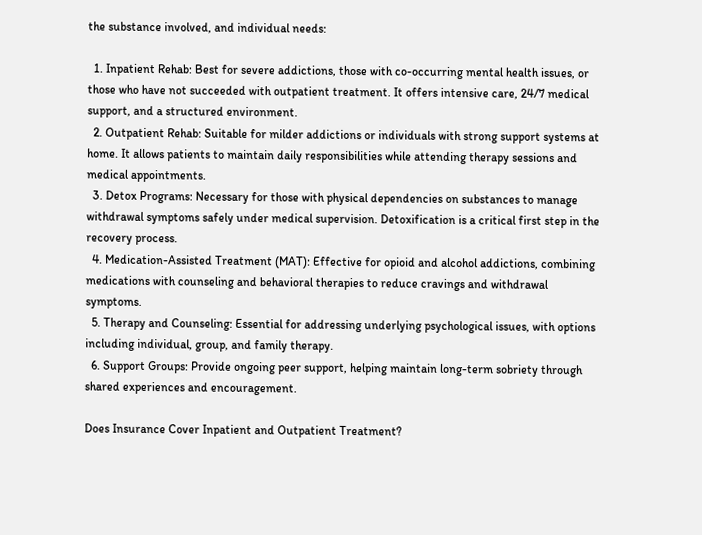the substance involved, and individual needs:

  1. Inpatient Rehab: Best for severe addictions, those with co-occurring mental health issues, or those who have not succeeded with outpatient treatment. It offers intensive care, 24/7 medical support, and a structured environment.
  2. Outpatient Rehab: Suitable for milder addictions or individuals with strong support systems at home. It allows patients to maintain daily responsibilities while attending therapy sessions and medical appointments.
  3. Detox Programs: Necessary for those with physical dependencies on substances to manage withdrawal symptoms safely under medical supervision. Detoxification is a critical first step in the recovery process.
  4. Medication-Assisted Treatment (MAT): Effective for opioid and alcohol addictions, combining medications with counseling and behavioral therapies to reduce cravings and withdrawal symptoms.
  5. Therapy and Counseling: Essential for addressing underlying psychological issues, with options including individual, group, and family therapy.
  6. Support Groups: Provide ongoing peer support, helping maintain long-term sobriety through shared experiences and encouragement.

Does Insurance Cover Inpatient and Outpatient Treatment?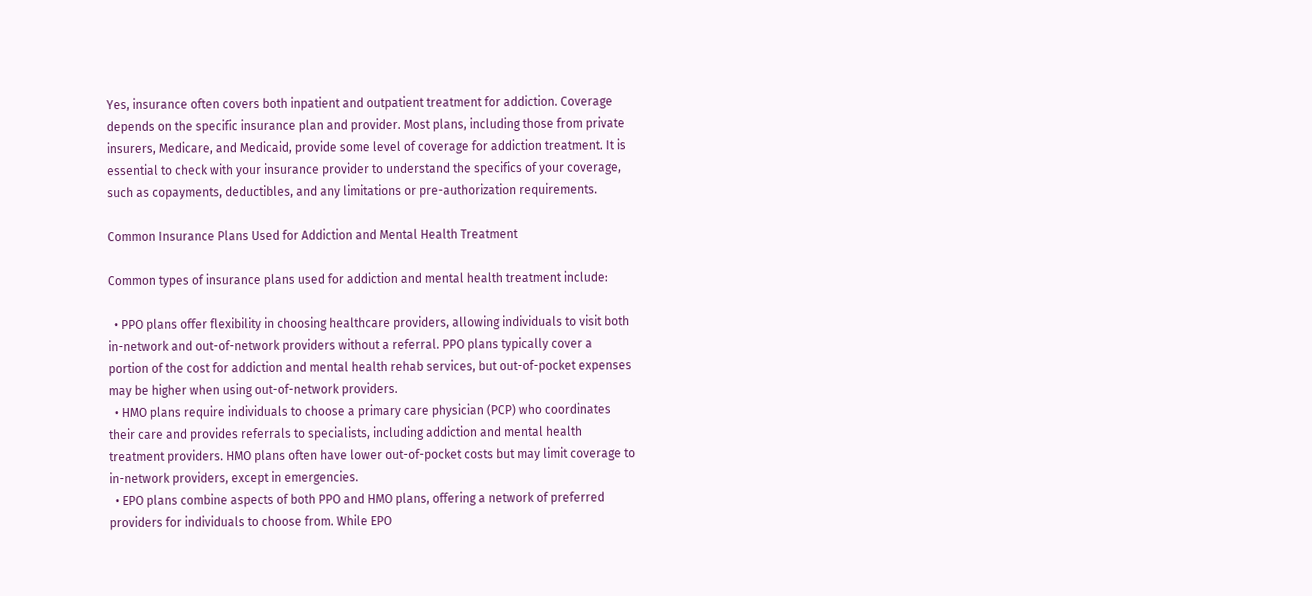Yes, insurance often covers both inpatient and outpatient treatment for addiction. Coverage depends on the specific insurance plan and provider. Most plans, including those from private insurers, Medicare, and Medicaid, provide some level of coverage for addiction treatment. It is essential to check with your insurance provider to understand the specifics of your coverage, such as copayments, deductibles, and any limitations or pre-authorization requirements.

Common Insurance Plans Used for Addiction and Mental Health Treatment

Common types of insurance plans used for addiction and mental health treatment include:

  • PPO plans offer flexibility in choosing healthcare providers, allowing individuals to visit both in-network and out-of-network providers without a referral. PPO plans typically cover a portion of the cost for addiction and mental health rehab services, but out-of-pocket expenses may be higher when using out-of-network providers.
  • HMO plans require individuals to choose a primary care physician (PCP) who coordinates their care and provides referrals to specialists, including addiction and mental health treatment providers. HMO plans often have lower out-of-pocket costs but may limit coverage to in-network providers, except in emergencies.
  • EPO plans combine aspects of both PPO and HMO plans, offering a network of preferred providers for individuals to choose from. While EPO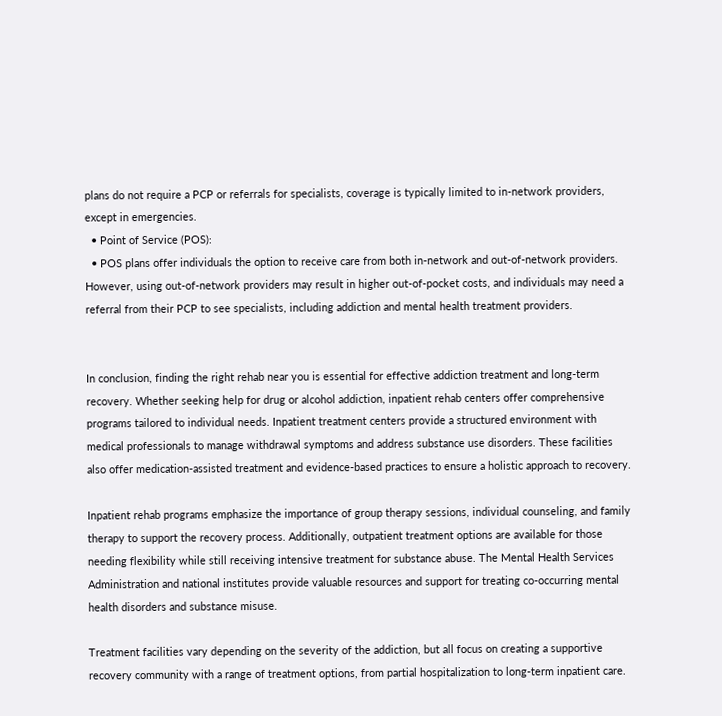plans do not require a PCP or referrals for specialists, coverage is typically limited to in-network providers, except in emergencies.
  • Point of Service (POS):
  • POS plans offer individuals the option to receive care from both in-network and out-of-network providers. However, using out-of-network providers may result in higher out-of-pocket costs, and individuals may need a referral from their PCP to see specialists, including addiction and mental health treatment providers.


In conclusion, finding the right rehab near you is essential for effective addiction treatment and long-term recovery. Whether seeking help for drug or alcohol addiction, inpatient rehab centers offer comprehensive programs tailored to individual needs. Inpatient treatment centers provide a structured environment with medical professionals to manage withdrawal symptoms and address substance use disorders. These facilities also offer medication-assisted treatment and evidence-based practices to ensure a holistic approach to recovery.

Inpatient rehab programs emphasize the importance of group therapy sessions, individual counseling, and family therapy to support the recovery process. Additionally, outpatient treatment options are available for those needing flexibility while still receiving intensive treatment for substance abuse. The Mental Health Services Administration and national institutes provide valuable resources and support for treating co-occurring mental health disorders and substance misuse.

Treatment facilities vary depending on the severity of the addiction, but all focus on creating a supportive recovery community with a range of treatment options, from partial hospitalization to long-term inpatient care.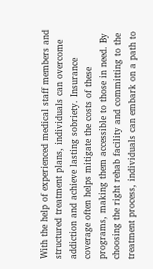With the help of experienced medical staff members and structured treatment plans, individuals can overcome addiction and achieve lasting sobriety. Insurance coverage often helps mitigate the costs of these programs, making them accessible to those in need. By choosing the right rehab facility and committing to the treatment process, individuals can embark on a path to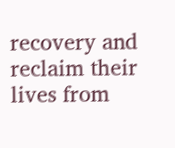recovery and reclaim their lives from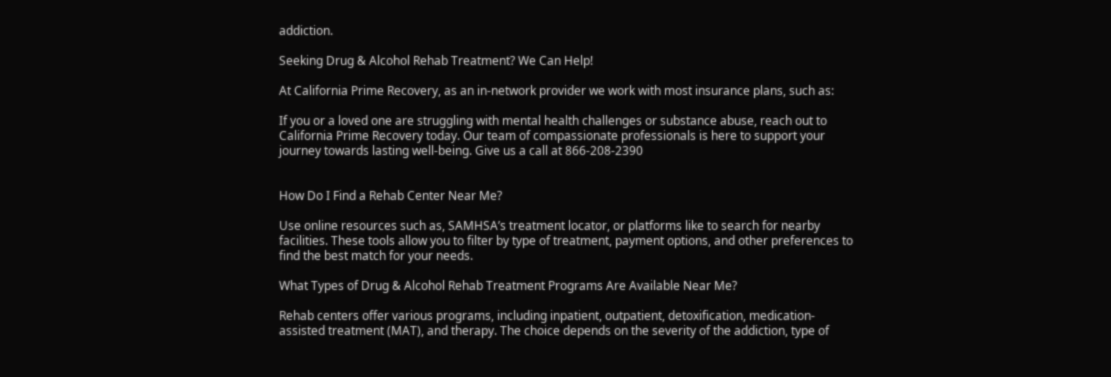addiction.

Seeking Drug & Alcohol Rehab Treatment? We Can Help!

At California Prime Recovery, as an in-network provider we work with most insurance plans, such as:

If you or a loved one are struggling with mental health challenges or substance abuse, reach out to California Prime Recovery today. Our team of compassionate professionals is here to support your journey towards lasting well-being. Give us a call at 866-208-2390


How Do I Find a Rehab Center Near Me?

Use online resources such as, SAMHSA’s treatment locator, or platforms like to search for nearby facilities. These tools allow you to filter by type of treatment, payment options, and other preferences to find the best match for your needs.

What Types of Drug & Alcohol Rehab Treatment Programs Are Available Near Me?

Rehab centers offer various programs, including inpatient, outpatient, detoxification, medication-assisted treatment (MAT), and therapy. The choice depends on the severity of the addiction, type of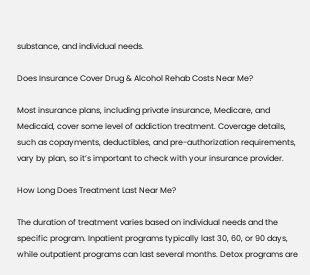substance, and individual needs.

Does Insurance Cover Drug & Alcohol Rehab Costs Near Me?

Most insurance plans, including private insurance, Medicare, and Medicaid, cover some level of addiction treatment. Coverage details, such as copayments, deductibles, and pre-authorization requirements, vary by plan, so it’s important to check with your insurance provider.

How Long Does Treatment Last Near Me?

The duration of treatment varies based on individual needs and the specific program. Inpatient programs typically last 30, 60, or 90 days, while outpatient programs can last several months. Detox programs are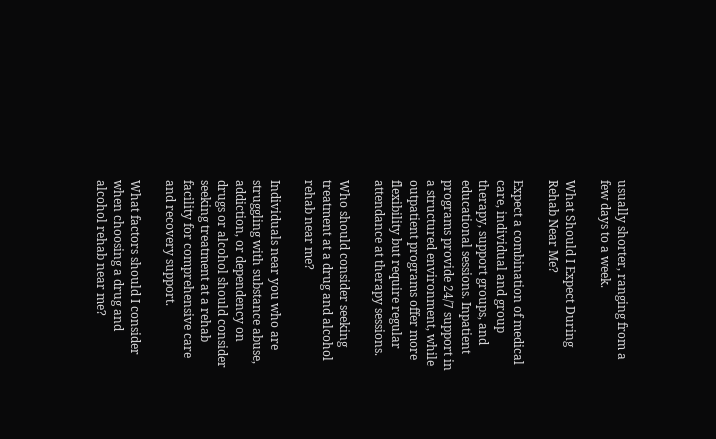usually shorter, ranging from a few days to a week.

What Should I Expect During Rehab Near Me?

Expect a combination of medical care, individual and group therapy, support groups, and educational sessions. Inpatient programs provide 24/7 support in a structured environment, while outpatient programs offer more flexibility but require regular attendance at therapy sessions.

Who should consider seeking treatment at a drug and alcohol rehab near me?

Individuals near you who are struggling with substance abuse, addiction, or dependency on drugs or alcohol should consider seeking treatment at a rehab facility for comprehensive care and recovery support.

What factors should I consider when choosing a drug and alcohol rehab near me?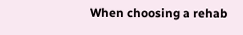When choosing a rehab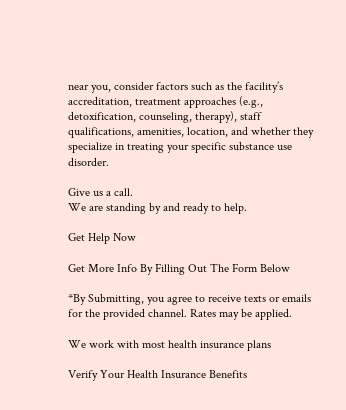near you, consider factors such as the facility’s accreditation, treatment approaches (e.g., detoxification, counseling, therapy), staff qualifications, amenities, location, and whether they specialize in treating your specific substance use disorder.

Give us a call.
We are standing by and ready to help.

Get Help Now

Get More Info By Filling Out The Form Below

*By Submitting, you agree to receive texts or emails for the provided channel. Rates may be applied.

We work with most health insurance plans

Verify Your Health Insurance Benefits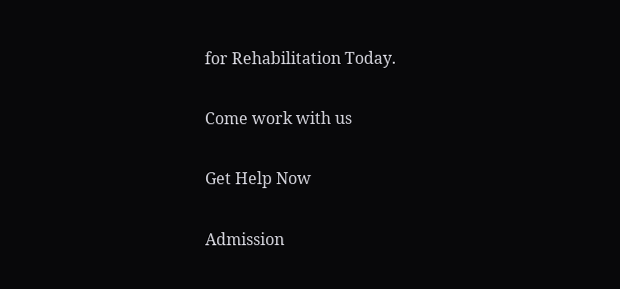for Rehabilitation Today.

Come work with us

Get Help Now

Admission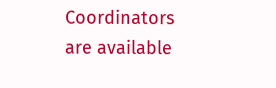Coordinators are available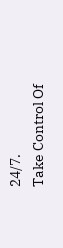24/7.
Take Control Of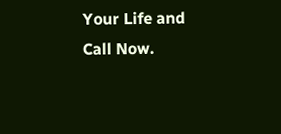Your Life and Call Now.